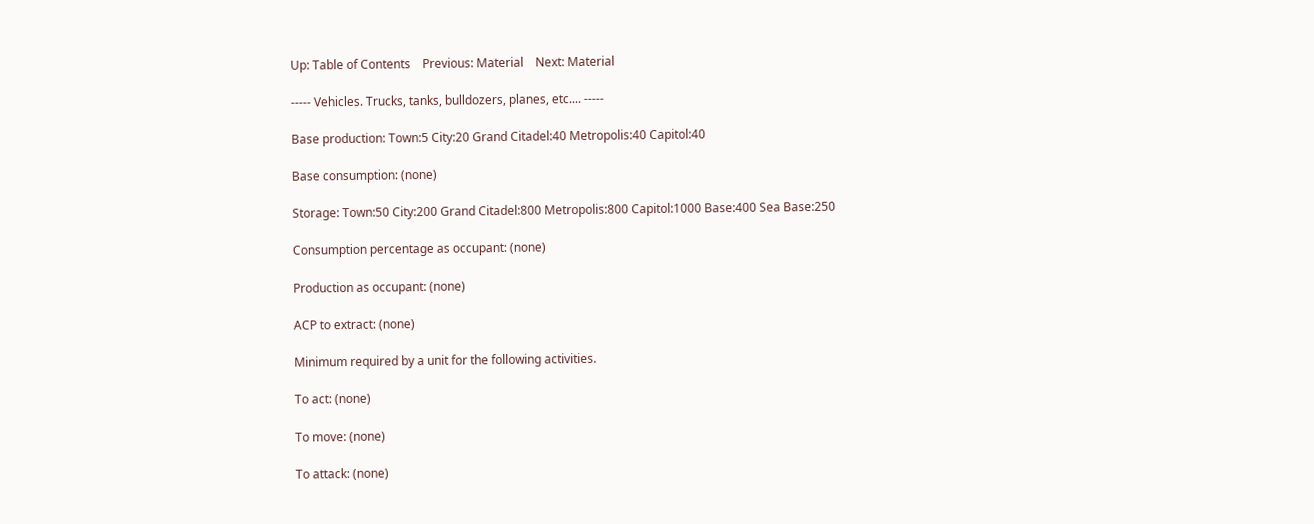Up: Table of Contents    Previous: Material    Next: Material

----- Vehicles. Trucks, tanks, bulldozers, planes, etc.... -----

Base production: Town:5 City:20 Grand Citadel:40 Metropolis:40 Capitol:40

Base consumption: (none)

Storage: Town:50 City:200 Grand Citadel:800 Metropolis:800 Capitol:1000 Base:400 Sea Base:250

Consumption percentage as occupant: (none)

Production as occupant: (none)

ACP to extract: (none)

Minimum required by a unit for the following activities.

To act: (none)

To move: (none)

To attack: (none)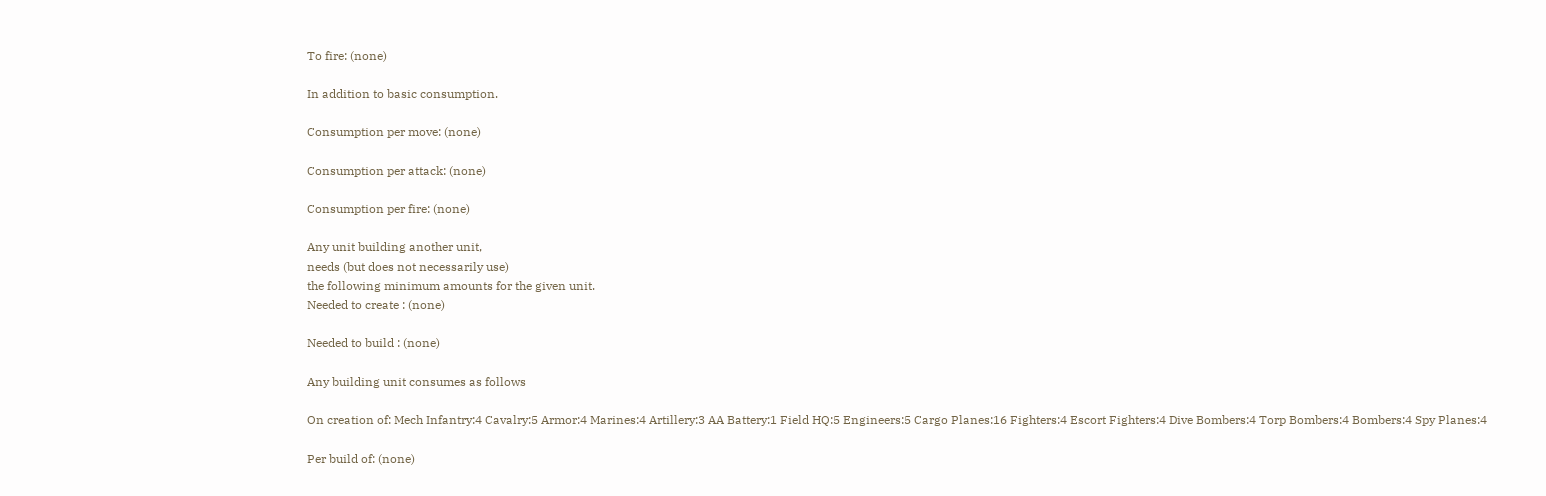To fire: (none)

In addition to basic consumption.

Consumption per move: (none)

Consumption per attack: (none)

Consumption per fire: (none)

Any unit building another unit,
needs (but does not necessarily use)
the following minimum amounts for the given unit.
Needed to create : (none)

Needed to build : (none)

Any building unit consumes as follows

On creation of: Mech Infantry:4 Cavalry:5 Armor:4 Marines:4 Artillery:3 AA Battery:1 Field HQ:5 Engineers:5 Cargo Planes:16 Fighters:4 Escort Fighters:4 Dive Bombers:4 Torp Bombers:4 Bombers:4 Spy Planes:4

Per build of: (none)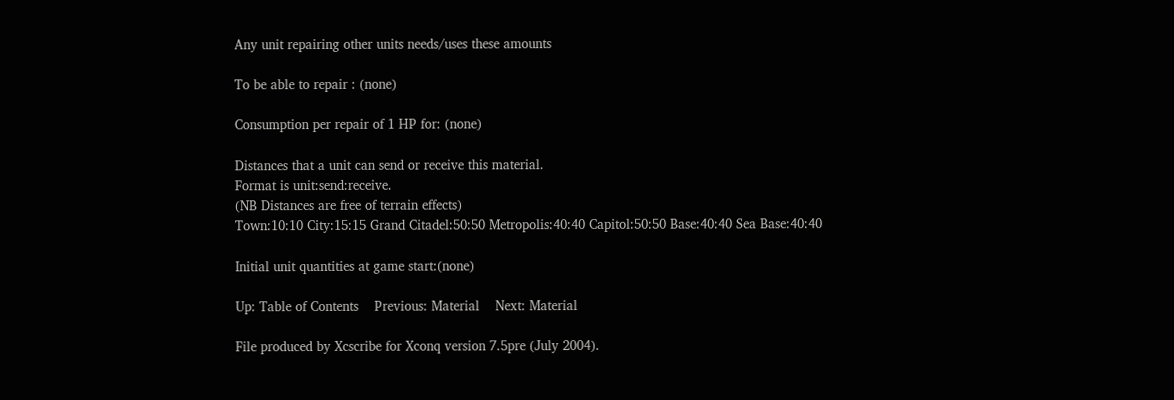Any unit repairing other units needs/uses these amounts

To be able to repair : (none)

Consumption per repair of 1 HP for: (none)

Distances that a unit can send or receive this material.
Format is unit:send:receive.
(NB Distances are free of terrain effects)
Town:10:10 City:15:15 Grand Citadel:50:50 Metropolis:40:40 Capitol:50:50 Base:40:40 Sea Base:40:40

Initial unit quantities at game start:(none)

Up: Table of Contents    Previous: Material    Next: Material

File produced by Xcscribe for Xconq version 7.5pre (July 2004).